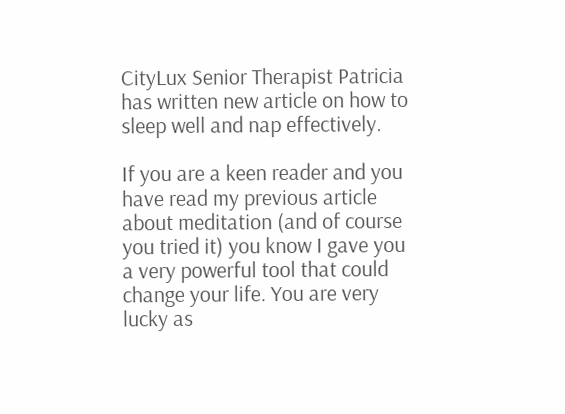CityLux Senior Therapist Patricia has written new article on how to sleep well and nap effectively.

If you are a keen reader and you have read my previous article about meditation (and of course you tried it) you know I gave you a very powerful tool that could change your life. You are very lucky as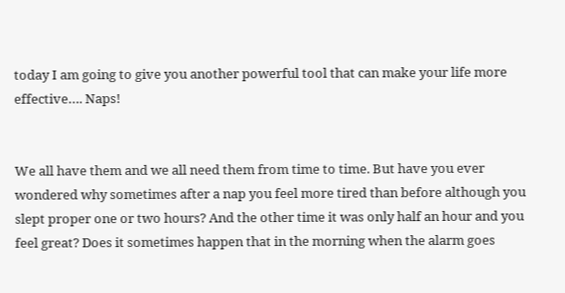today I am going to give you another powerful tool that can make your life more effective…. Naps!


We all have them and we all need them from time to time. But have you ever wondered why sometimes after a nap you feel more tired than before although you slept proper one or two hours? And the other time it was only half an hour and you feel great? Does it sometimes happen that in the morning when the alarm goes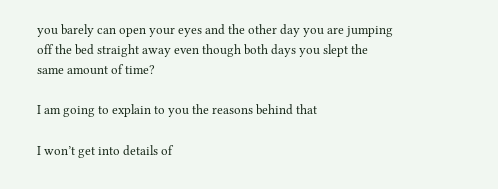you barely can open your eyes and the other day you are jumping off the bed straight away even though both days you slept the same amount of time?

I am going to explain to you the reasons behind that

I won’t get into details of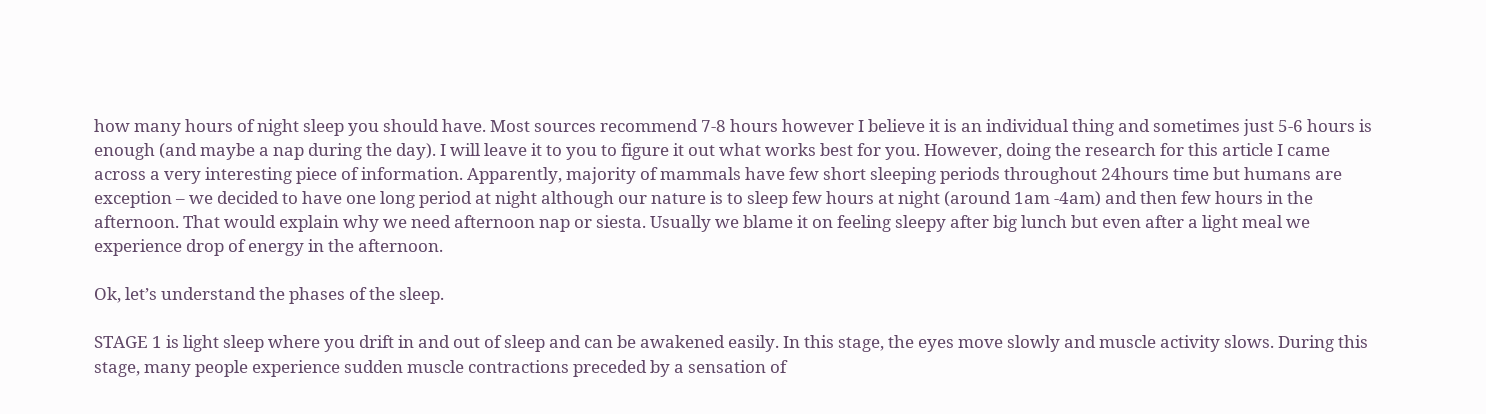how many hours of night sleep you should have. Most sources recommend 7-8 hours however I believe it is an individual thing and sometimes just 5-6 hours is enough (and maybe a nap during the day). I will leave it to you to figure it out what works best for you. However, doing the research for this article I came across a very interesting piece of information. Apparently, majority of mammals have few short sleeping periods throughout 24hours time but humans are exception – we decided to have one long period at night although our nature is to sleep few hours at night (around 1am -4am) and then few hours in the afternoon. That would explain why we need afternoon nap or siesta. Usually we blame it on feeling sleepy after big lunch but even after a light meal we experience drop of energy in the afternoon.

Ok, let’s understand the phases of the sleep.

STAGE 1 is light sleep where you drift in and out of sleep and can be awakened easily. In this stage, the eyes move slowly and muscle activity slows. During this stage, many people experience sudden muscle contractions preceded by a sensation of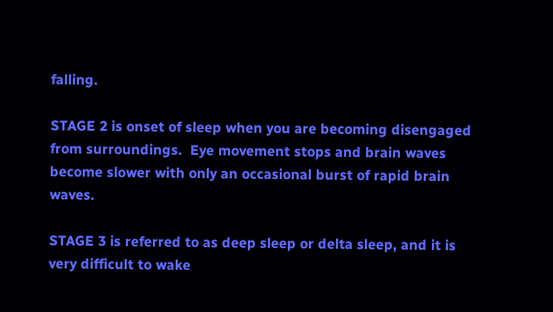falling.

STAGE 2 is onset of sleep when you are becoming disengaged from surroundings.  Eye movement stops and brain waves become slower with only an occasional burst of rapid brain waves.

STAGE 3 is referred to as deep sleep or delta sleep, and it is very difficult to wake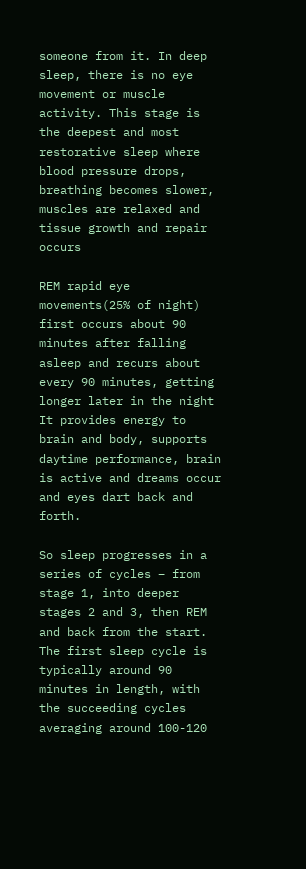someone from it. In deep sleep, there is no eye movement or muscle activity. This stage is the deepest and most restorative sleep where blood pressure drops, breathing becomes slower, muscles are relaxed and tissue growth and repair occurs

REM rapid eye movements(25% of night) first occurs about 90 minutes after falling asleep and recurs about every 90 minutes, getting longer later in the night It provides energy to brain and body, supports daytime performance, brain is active and dreams occur and eyes dart back and forth.

So sleep progresses in a series of cycles – from stage 1, into deeper stages 2 and 3, then REM and back from the start. The first sleep cycle is typically around 90 minutes in length, with the succeeding cycles averaging around 100-120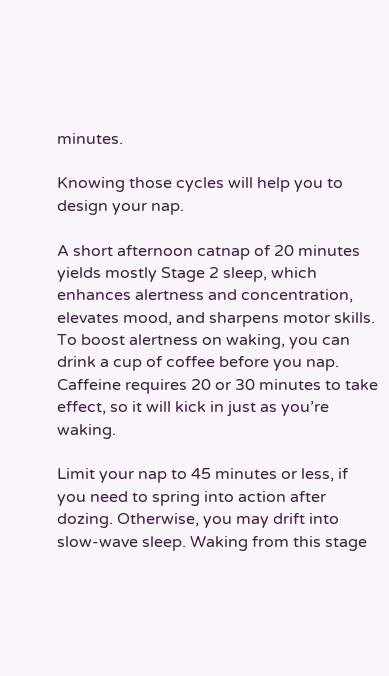minutes.

Knowing those cycles will help you to design your nap.

A short afternoon catnap of 20 minutes yields mostly Stage 2 sleep, which enhances alertness and concentration, elevates mood, and sharpens motor skills. To boost alertness on waking, you can drink a cup of coffee before you nap. Caffeine requires 20 or 30 minutes to take effect, so it will kick in just as you’re waking.

Limit your nap to 45 minutes or less, if you need to spring into action after dozing. Otherwise, you may drift into slow-wave sleep. Waking from this stage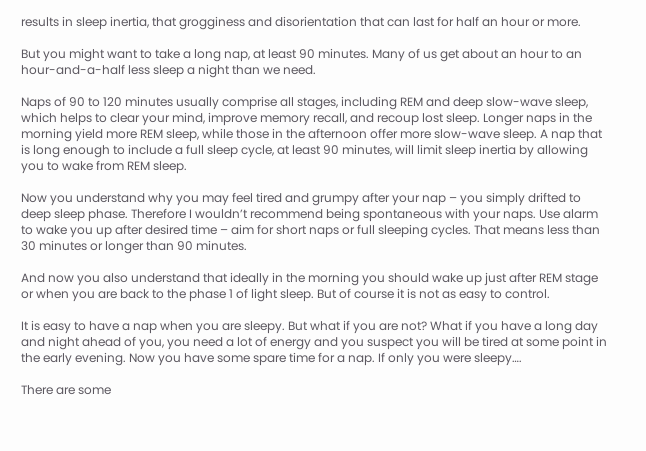results in sleep inertia, that grogginess and disorientation that can last for half an hour or more.

But you might want to take a long nap, at least 90 minutes. Many of us get about an hour to an hour-and-a-half less sleep a night than we need.

Naps of 90 to 120 minutes usually comprise all stages, including REM and deep slow-wave sleep, which helps to clear your mind, improve memory recall, and recoup lost sleep. Longer naps in the morning yield more REM sleep, while those in the afternoon offer more slow-wave sleep. A nap that is long enough to include a full sleep cycle, at least 90 minutes, will limit sleep inertia by allowing you to wake from REM sleep.

Now you understand why you may feel tired and grumpy after your nap – you simply drifted to deep sleep phase. Therefore I wouldn’t recommend being spontaneous with your naps. Use alarm to wake you up after desired time – aim for short naps or full sleeping cycles. That means less than 30 minutes or longer than 90 minutes.

And now you also understand that ideally in the morning you should wake up just after REM stage or when you are back to the phase 1 of light sleep. But of course it is not as easy to control.

It is easy to have a nap when you are sleepy. But what if you are not? What if you have a long day and night ahead of you, you need a lot of energy and you suspect you will be tired at some point in the early evening. Now you have some spare time for a nap. If only you were sleepy….

There are some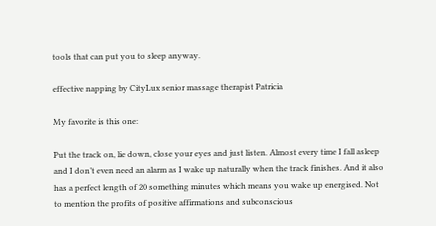tools that can put you to sleep anyway.

effective napping by CityLux senior massage therapist Patricia

My favorite is this one:

Put the track on, lie down, close your eyes and just listen. Almost every time I fall asleep and I don’t even need an alarm as I wake up naturally when the track finishes. And it also has a perfect length of 20 something minutes which means you wake up energised. Not to mention the profits of positive affirmations and subconscious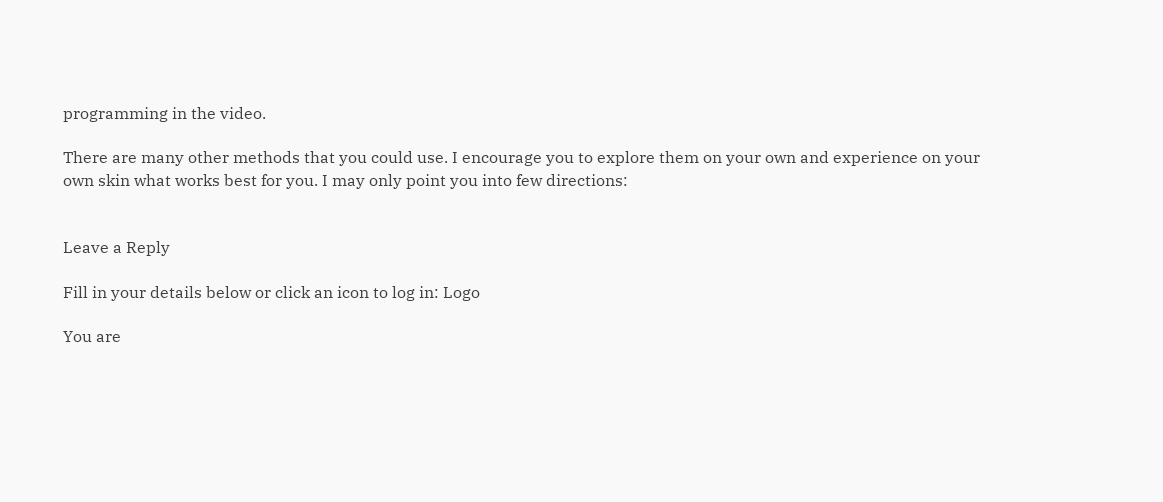programming in the video.

There are many other methods that you could use. I encourage you to explore them on your own and experience on your own skin what works best for you. I may only point you into few directions:


Leave a Reply

Fill in your details below or click an icon to log in: Logo

You are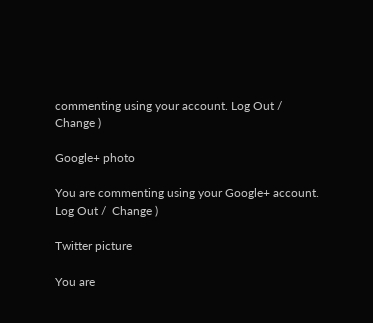commenting using your account. Log Out /  Change )

Google+ photo

You are commenting using your Google+ account. Log Out /  Change )

Twitter picture

You are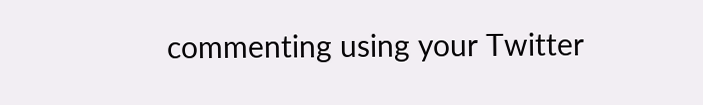commenting using your Twitter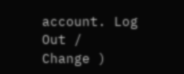account. Log Out /  Change )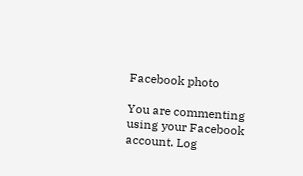Facebook photo

You are commenting using your Facebook account. Log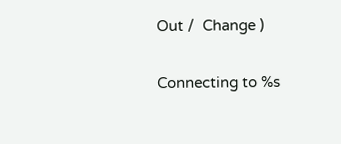Out /  Change )

Connecting to %s